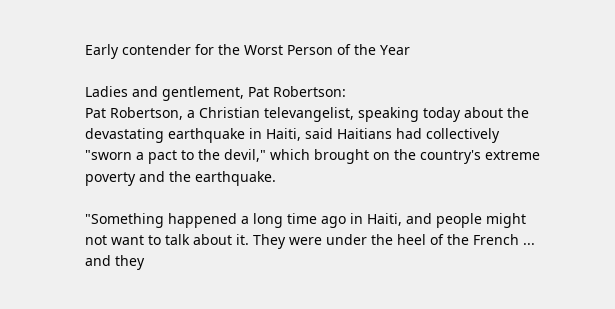Early contender for the Worst Person of the Year

Ladies and gentlement, Pat Robertson:
Pat Robertson, a Christian televangelist, speaking today about the devastating earthquake in Haiti, said Haitians had collectively "sworn a pact to the devil," which brought on the country's extreme poverty and the earthquake.

"Something happened a long time ago in Haiti, and people might not want to talk about it. They were under the heel of the French ... and they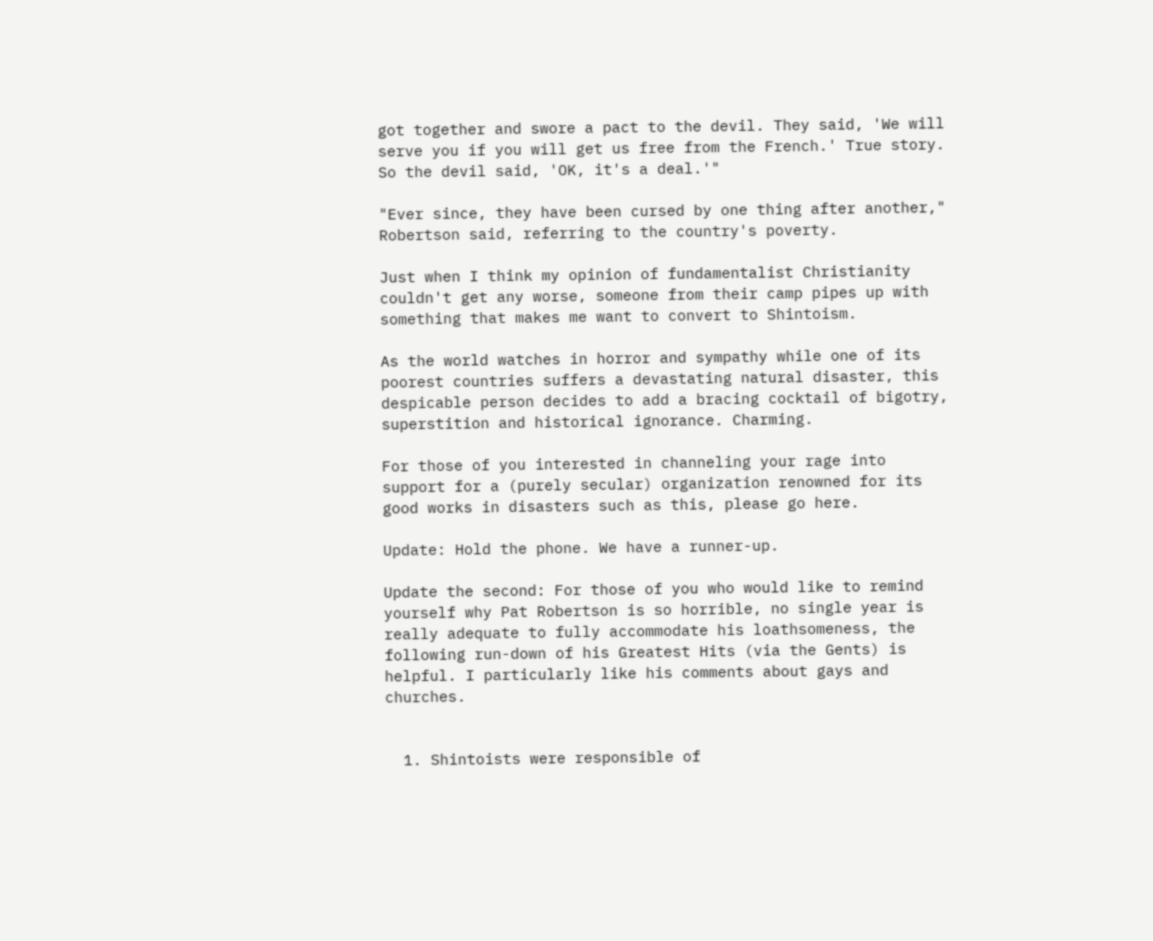got together and swore a pact to the devil. They said, 'We will serve you if you will get us free from the French.' True story. So the devil said, 'OK, it's a deal.'"

"Ever since, they have been cursed by one thing after another," Robertson said, referring to the country's poverty.

Just when I think my opinion of fundamentalist Christianity couldn't get any worse, someone from their camp pipes up with something that makes me want to convert to Shintoism.

As the world watches in horror and sympathy while one of its poorest countries suffers a devastating natural disaster, this despicable person decides to add a bracing cocktail of bigotry, superstition and historical ignorance. Charming.

For those of you interested in channeling your rage into support for a (purely secular) organization renowned for its good works in disasters such as this, please go here.

Update: Hold the phone. We have a runner-up.

Update the second: For those of you who would like to remind yourself why Pat Robertson is so horrible, no single year is really adequate to fully accommodate his loathsomeness, the following run-down of his Greatest Hits (via the Gents) is helpful. I particularly like his comments about gays and churches.


  1. Shintoists were responsible of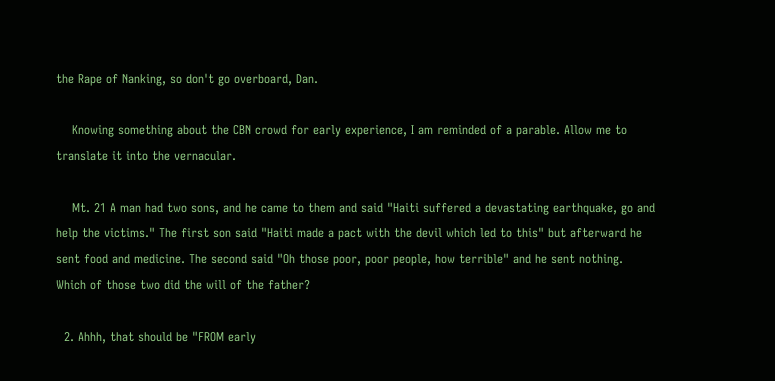the Rape of Nanking, so don't go overboard, Dan.

    Knowing something about the CBN crowd for early experience, I am reminded of a parable. Allow me to translate it into the vernacular.

    Mt. 21 A man had two sons, and he came to them and said "Haiti suffered a devastating earthquake, go and help the victims." The first son said "Haiti made a pact with the devil which led to this" but afterward he sent food and medicine. The second said "Oh those poor, poor people, how terrible" and he sent nothing. Which of those two did the will of the father?

  2. Ahhh, that should be "FROM early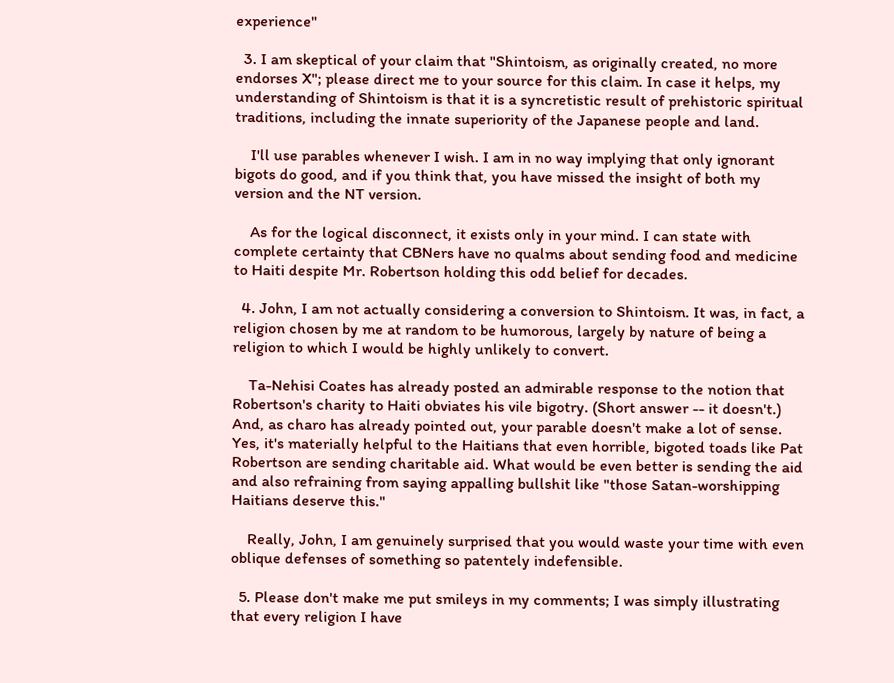experience"

  3. I am skeptical of your claim that "Shintoism, as originally created, no more endorses X"; please direct me to your source for this claim. In case it helps, my understanding of Shintoism is that it is a syncretistic result of prehistoric spiritual traditions, including the innate superiority of the Japanese people and land.

    I'll use parables whenever I wish. I am in no way implying that only ignorant bigots do good, and if you think that, you have missed the insight of both my version and the NT version.

    As for the logical disconnect, it exists only in your mind. I can state with complete certainty that CBNers have no qualms about sending food and medicine to Haiti despite Mr. Robertson holding this odd belief for decades.

  4. John, I am not actually considering a conversion to Shintoism. It was, in fact, a religion chosen by me at random to be humorous, largely by nature of being a religion to which I would be highly unlikely to convert.

    Ta-Nehisi Coates has already posted an admirable response to the notion that Robertson's charity to Haiti obviates his vile bigotry. (Short answer -- it doesn't.) And, as charo has already pointed out, your parable doesn't make a lot of sense. Yes, it's materially helpful to the Haitians that even horrible, bigoted toads like Pat Robertson are sending charitable aid. What would be even better is sending the aid and also refraining from saying appalling bullshit like "those Satan-worshipping Haitians deserve this."

    Really, John, I am genuinely surprised that you would waste your time with even oblique defenses of something so patentely indefensible.

  5. Please don't make me put smileys in my comments; I was simply illustrating that every religion I have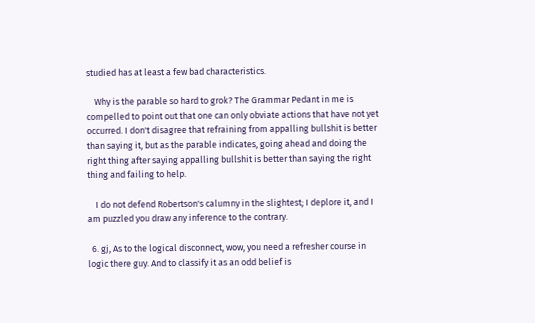studied has at least a few bad characteristics.

    Why is the parable so hard to grok? The Grammar Pedant in me is compelled to point out that one can only obviate actions that have not yet occurred. I don't disagree that refraining from appalling bullshit is better than saying it, but as the parable indicates, going ahead and doing the right thing after saying appalling bullshit is better than saying the right thing and failing to help.

    I do not defend Robertson's calumny in the slightest; I deplore it, and I am puzzled you draw any inference to the contrary.

  6. gj, As to the logical disconnect, wow, you need a refresher course in logic there guy. And to classify it as an odd belief is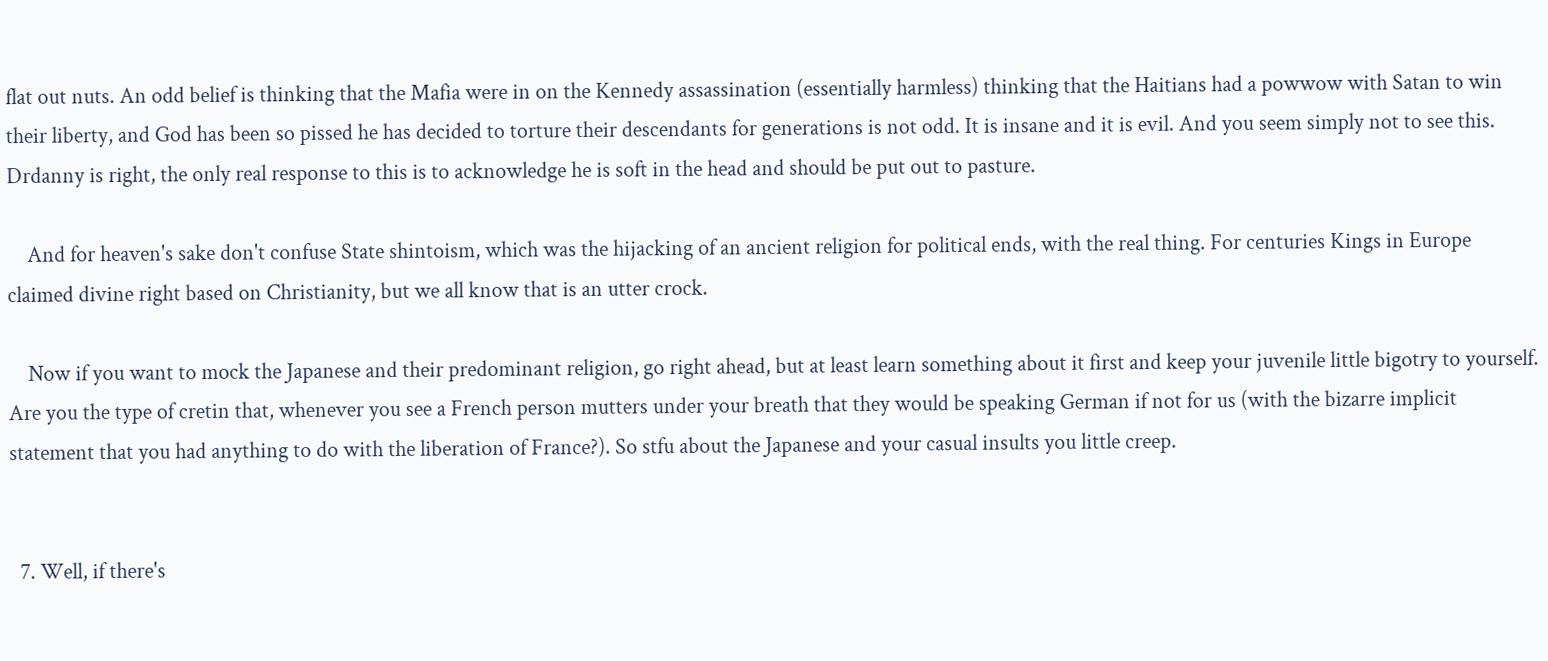flat out nuts. An odd belief is thinking that the Mafia were in on the Kennedy assassination (essentially harmless) thinking that the Haitians had a powwow with Satan to win their liberty, and God has been so pissed he has decided to torture their descendants for generations is not odd. It is insane and it is evil. And you seem simply not to see this. Drdanny is right, the only real response to this is to acknowledge he is soft in the head and should be put out to pasture.

    And for heaven's sake don't confuse State shintoism, which was the hijacking of an ancient religion for political ends, with the real thing. For centuries Kings in Europe claimed divine right based on Christianity, but we all know that is an utter crock.

    Now if you want to mock the Japanese and their predominant religion, go right ahead, but at least learn something about it first and keep your juvenile little bigotry to yourself. Are you the type of cretin that, whenever you see a French person mutters under your breath that they would be speaking German if not for us (with the bizarre implicit statement that you had anything to do with the liberation of France?). So stfu about the Japanese and your casual insults you little creep.


  7. Well, if there's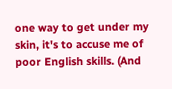one way to get under my skin, it's to accuse me of poor English skills. (And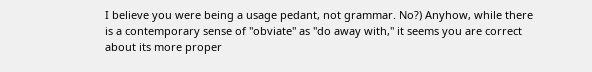I believe you were being a usage pedant, not grammar. No?) Anyhow, while there is a contemporary sense of "obviate" as "do away with," it seems you are correct about its more proper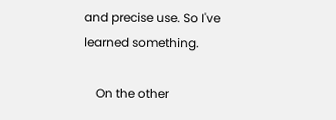and precise use. So I've learned something.

    On the other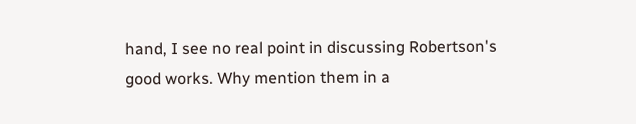hand, I see no real point in discussing Robertson's good works. Why mention them in a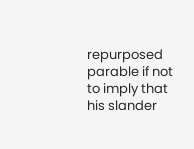repurposed parable if not to imply that his slander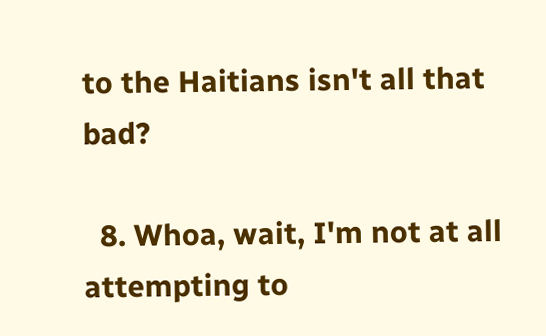to the Haitians isn't all that bad?

  8. Whoa, wait, I'm not at all attempting to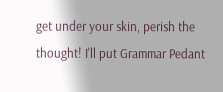get under your skin, perish the thought! I'll put Grammar Pedant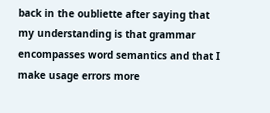back in the oubliette after saying that my understanding is that grammar encompasses word semantics and that I make usage errors more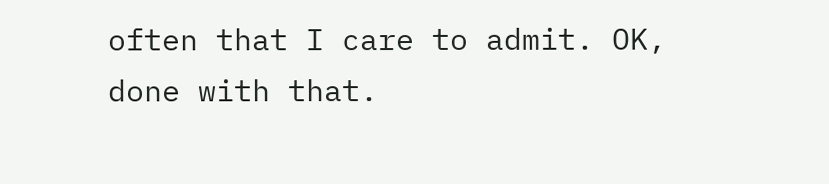often that I care to admit. OK, done with that.